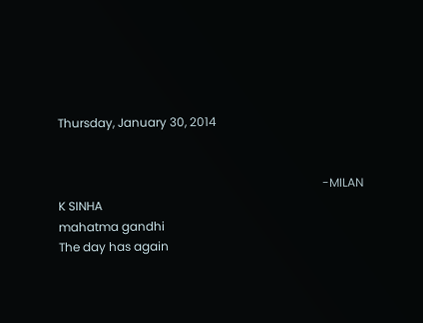Thursday, January 30, 2014


                                                                                        -MILAN K SINHA
mahatma gandhi
The day has again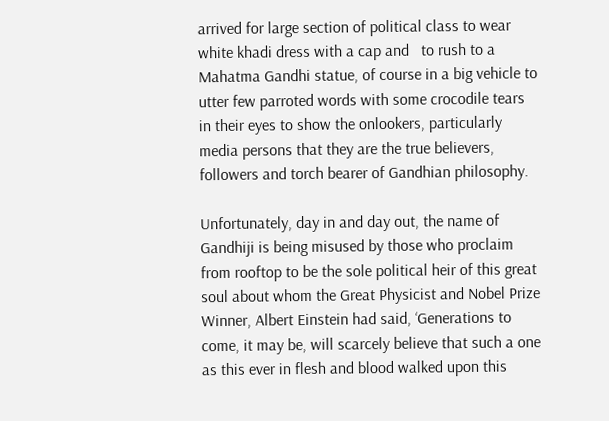arrived for large section of political class to wear white khadi dress with a cap and   to rush to a Mahatma Gandhi statue, of course in a big vehicle to utter few parroted words with some crocodile tears in their eyes to show the onlookers, particularly media persons that they are the true believers, followers and torch bearer of Gandhian philosophy.

Unfortunately, day in and day out, the name of Gandhiji is being misused by those who proclaim from rooftop to be the sole political heir of this great soul about whom the Great Physicist and Nobel Prize Winner, Albert Einstein had said, ‘Generations to come, it may be, will scarcely believe that such a one as this ever in flesh and blood walked upon this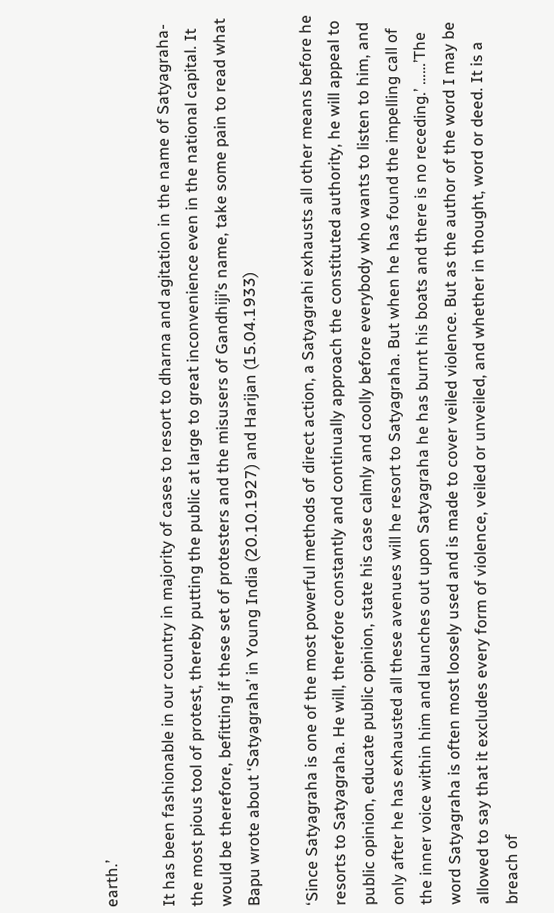earth.’

It has been fashionable in our country in majority of cases to resort to dharna and agitation in the name of Satyagraha- the most pious tool of protest, thereby putting the public at large to great inconvenience even in the national capital. It would be therefore, befitting if these set of protesters and the misusers of Gandhiji’s name, take some pain to read what Bapu wrote about ‘Satyagraha’ in Young India (20.10.1927) and Harijan (15.04.1933)

‘Since Satyagraha is one of the most powerful methods of direct action, a Satyagrahi exhausts all other means before he resorts to Satyagraha. He will, therefore constantly and continually approach the constituted authority, he will appeal to public opinion, educate public opinion, state his case calmly and coolly before everybody who wants to listen to him, and only after he has exhausted all these avenues will he resort to Satyagraha. But when he has found the impelling call of the inner voice within him and launches out upon Satyagraha he has burnt his boats and there is no receding.’ ……’The word Satyagraha is often most loosely used and is made to cover veiled violence. But as the author of the word I may be allowed to say that it excludes every form of violence, veiled or unveiled, and whether in thought, word or deed. It is a breach of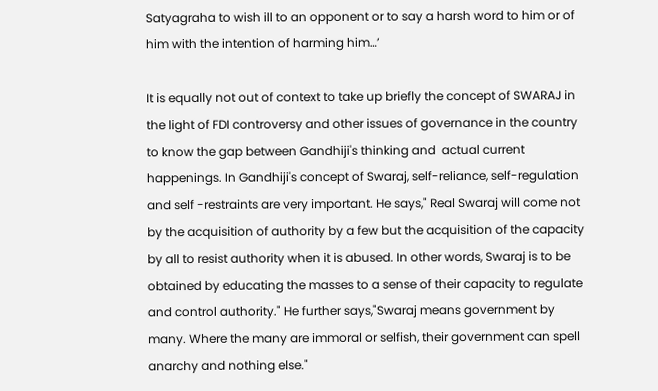Satyagraha to wish ill to an opponent or to say a harsh word to him or of him with the intention of harming him…’

It is equally not out of context to take up briefly the concept of SWARAJ in the light of FDI controversy and other issues of governance in the country to know the gap between Gandhiji's thinking and  actual current happenings. In Gandhiji's concept of Swaraj, self-reliance, self-regulation and self -restraints are very important. He says," Real Swaraj will come not by the acquisition of authority by a few but the acquisition of the capacity by all to resist authority when it is abused. In other words, Swaraj is to be obtained by educating the masses to a sense of their capacity to regulate and control authority." He further says,"Swaraj means government by many. Where the many are immoral or selfish, their government can spell anarchy and nothing else."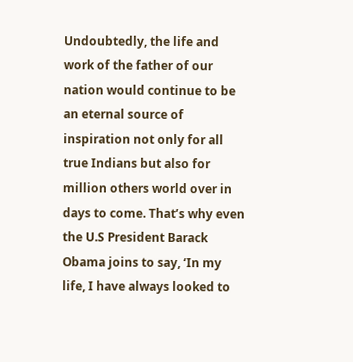Undoubtedly, the life and work of the father of our nation would continue to be an eternal source of inspiration not only for all true Indians but also for million others world over in days to come. That’s why even the U.S President Barack Obama joins to say, ‘In my life, I have always looked to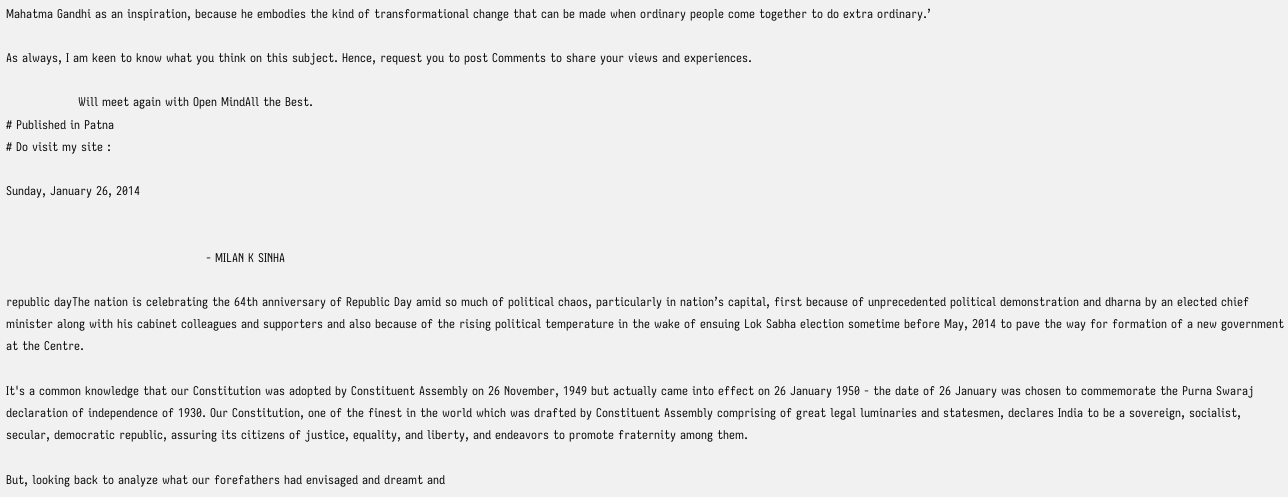Mahatma Gandhi as an inspiration, because he embodies the kind of transformational change that can be made when ordinary people come together to do extra ordinary.’

As always, I am keen to know what you think on this subject. Hence, request you to post Comments to share your views and experiences.

                  Will meet again with Open MindAll the Best.
# Published in Patna
# Do visit my site :

Sunday, January 26, 2014


                                                  - MILAN K SINHA

republic dayThe nation is celebrating the 64th anniversary of Republic Day amid so much of political chaos, particularly in nation’s capital, first because of unprecedented political demonstration and dharna by an elected chief minister along with his cabinet colleagues and supporters and also because of the rising political temperature in the wake of ensuing Lok Sabha election sometime before May, 2014 to pave the way for formation of a new government at the Centre.

It's a common knowledge that our Constitution was adopted by Constituent Assembly on 26 November, 1949 but actually came into effect on 26 January 1950 - the date of 26 January was chosen to commemorate the Purna Swaraj declaration of independence of 1930. Our Constitution, one of the finest in the world which was drafted by Constituent Assembly comprising of great legal luminaries and statesmen, declares India to be a sovereign, socialist, secular, democratic republic, assuring its citizens of justice, equality, and liberty, and endeavors to promote fraternity among them.

But, looking back to analyze what our forefathers had envisaged and dreamt and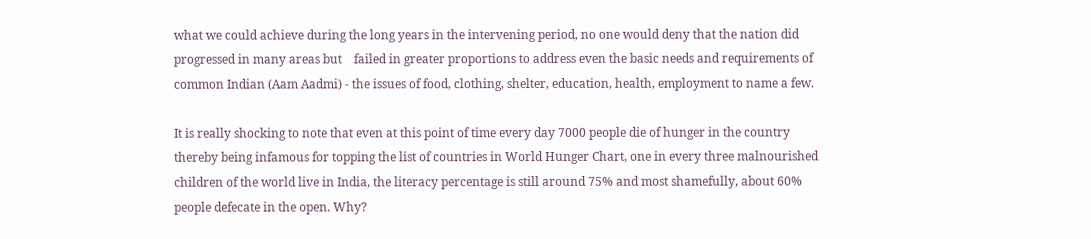what we could achieve during the long years in the intervening period, no one would deny that the nation did progressed in many areas but    failed in greater proportions to address even the basic needs and requirements of common Indian (Aam Aadmi) - the issues of food, clothing, shelter, education, health, employment to name a few.

It is really shocking to note that even at this point of time every day 7000 people die of hunger in the country thereby being infamous for topping the list of countries in World Hunger Chart, one in every three malnourished children of the world live in India, the literacy percentage is still around 75% and most shamefully, about 60% people defecate in the open. Why?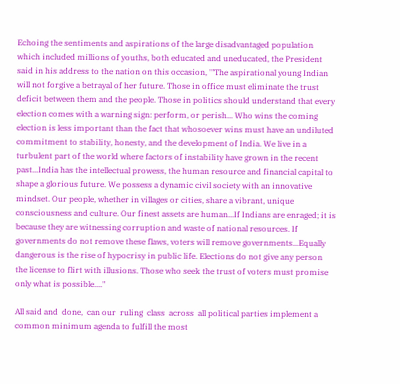Echoing the sentiments and aspirations of the large disadvantaged population which included millions of youths, both educated and uneducated, the President said in his address to the nation on this occasion, '"The aspirational young Indian will not forgive a betrayal of her future. Those in office must eliminate the trust deficit between them and the people. Those in politics should understand that every election comes with a warning sign: perform, or perish... Who wins the coming election is less important than the fact that whosoever wins must have an undiluted commitment to stability, honesty, and the development of India. We live in a turbulent part of the world where factors of instability have grown in the recent past...India has the intellectual prowess, the human resource and financial capital to shape a glorious future. We possess a dynamic civil society with an innovative mindset. Our people, whether in villages or cities, share a vibrant, unique consciousness and culture. Our finest assets are human...If Indians are enraged; it is because they are witnessing corruption and waste of national resources. If governments do not remove these flaws, voters will remove governments...Equally dangerous is the rise of hypocrisy in public life. Elections do not give any person the license to flirt with illusions. Those who seek the trust of voters must promise only what is possible...."

All said and  done,  can our  ruling  class  across  all political parties implement a common minimum agenda to fulfill the most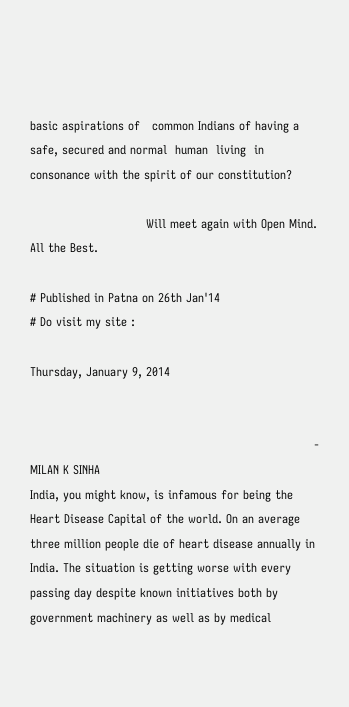basic aspirations of   common Indians of having a  safe, secured and normal  human  living  in consonance with the spirit of our constitution?

                             Will meet again with Open Mind. All the Best.

# Published in Patna on 26th Jan'14
# Do visit my site :

Thursday, January 9, 2014


                                                                       - MILAN K SINHA
India, you might know, is infamous for being the Heart Disease Capital of the world. On an average three million people die of heart disease annually in India. The situation is getting worse with every passing day despite known initiatives both by government machinery as well as by medical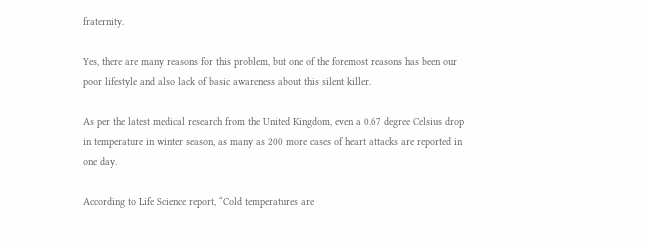fraternity.

Yes, there are many reasons for this problem, but one of the foremost reasons has been our poor lifestyle and also lack of basic awareness about this silent killer.

As per the latest medical research from the United Kingdom, even a 0.67 degree Celsius drop in temperature in winter season, as many as 200 more cases of heart attacks are reported in one day.

According to Life Science report, “Cold temperatures are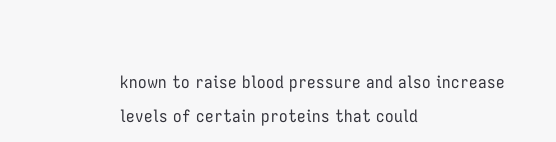known to raise blood pressure and also increase levels of certain proteins that could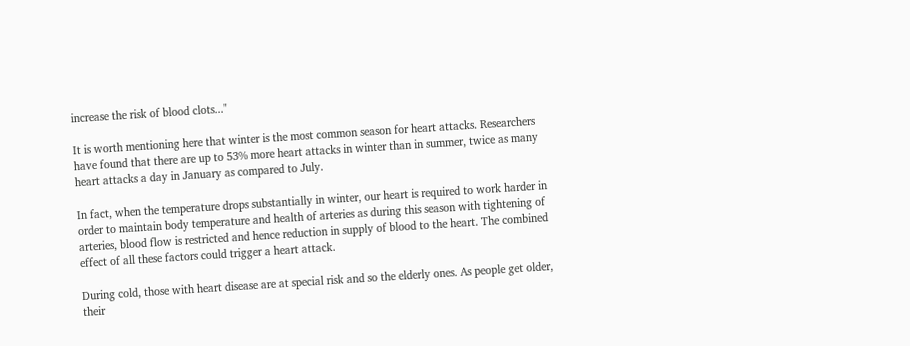increase the risk of blood clots..."

It is worth mentioning here that winter is the most common season for heart attacks. Researchers have found that there are up to 53% more heart attacks in winter than in summer, twice as many heart attacks a day in January as compared to July.

In fact, when the temperature drops substantially in winter, our heart is required to work harder in order to maintain body temperature and health of arteries as during this season with tightening of arteries, blood flow is restricted and hence reduction in supply of blood to the heart. The combined effect of all these factors could trigger a heart attack.

During cold, those with heart disease are at special risk and so the elderly ones. As people get older, their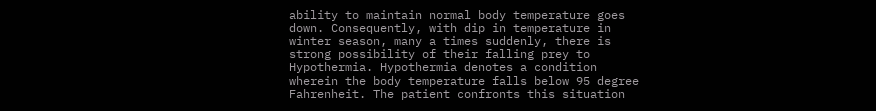ability to maintain normal body temperature goes down. Consequently, with dip in temperature in winter season, many a times suddenly, there is strong possibility of their falling prey to Hypothermia. Hypothermia denotes a condition wherein the body temperature falls below 95 degree Fahrenheit. The patient confronts this situation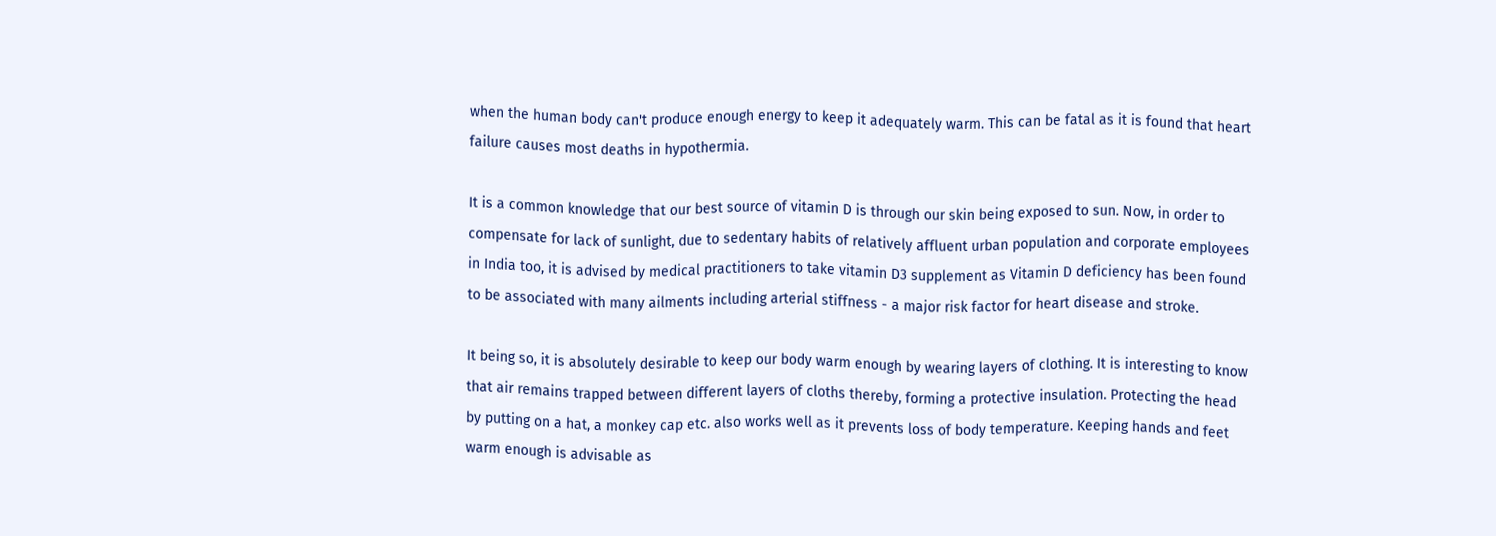when the human body can't produce enough energy to keep it adequately warm. This can be fatal as it is found that heart failure causes most deaths in hypothermia.

It is a common knowledge that our best source of vitamin D is through our skin being exposed to sun. Now, in order to compensate for lack of sunlight, due to sedentary habits of relatively affluent urban population and corporate employees in India too, it is advised by medical practitioners to take vitamin D3 supplement as Vitamin D deficiency has been found to be associated with many ailments including arterial stiffness - a major risk factor for heart disease and stroke.

It being so, it is absolutely desirable to keep our body warm enough by wearing layers of clothing. It is interesting to know that air remains trapped between different layers of cloths thereby, forming a protective insulation. Protecting the head by putting on a hat, a monkey cap etc. also works well as it prevents loss of body temperature. Keeping hands and feet warm enough is advisable as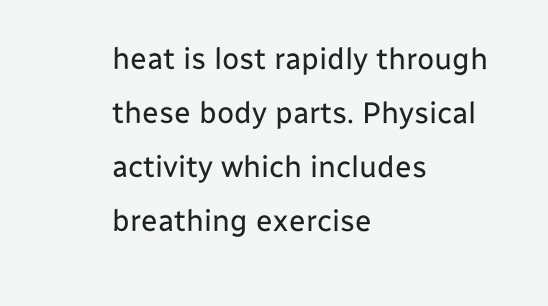heat is lost rapidly through these body parts. Physical activity which includes breathing exercise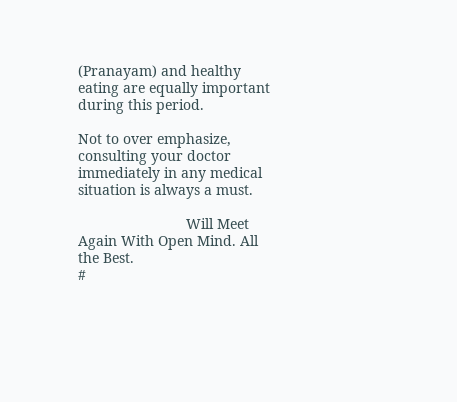(Pranayam) and healthy eating are equally important during this period.

Not to over emphasize, consulting your doctor immediately in any medical situation is always a must.

                           Will Meet Again With Open Mind. All the Best.
#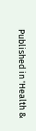Published in 'Health &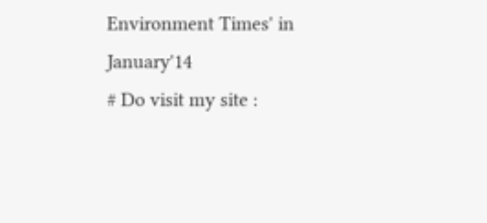Environment Times' in January'14
# Do visit my site :